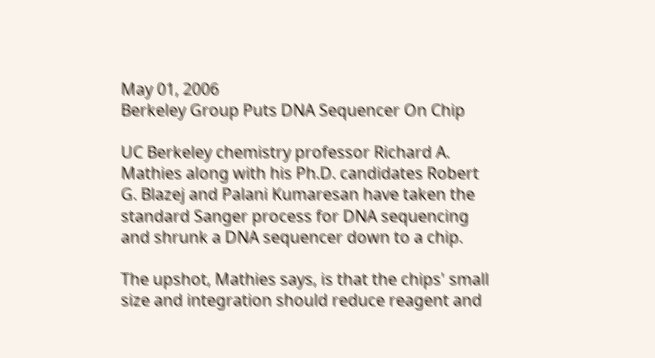May 01, 2006
Berkeley Group Puts DNA Sequencer On Chip

UC Berkeley chemistry professor Richard A. Mathies along with his Ph.D. candidates Robert G. Blazej and Palani Kumaresan have taken the standard Sanger process for DNA sequencing and shrunk a DNA sequencer down to a chip.

The upshot, Mathies says, is that the chips' small size and integration should reduce reagent and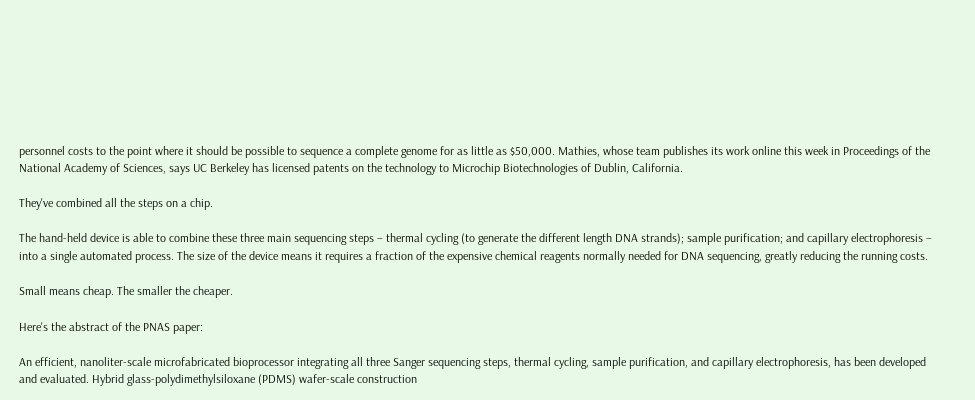personnel costs to the point where it should be possible to sequence a complete genome for as little as $50,000. Mathies, whose team publishes its work online this week in Proceedings of the National Academy of Sciences, says UC Berkeley has licensed patents on the technology to Microchip Biotechnologies of Dublin, California.

They've combined all the steps on a chip.

The hand-held device is able to combine these three main sequencing steps – thermal cycling (to generate the different length DNA strands); sample purification; and capillary electrophoresis – into a single automated process. The size of the device means it requires a fraction of the expensive chemical reagents normally needed for DNA sequencing, greatly reducing the running costs.

Small means cheap. The smaller the cheaper.

Here's the abstract of the PNAS paper:

An efficient, nanoliter-scale microfabricated bioprocessor integrating all three Sanger sequencing steps, thermal cycling, sample purification, and capillary electrophoresis, has been developed and evaluated. Hybrid glass-polydimethylsiloxane (PDMS) wafer-scale construction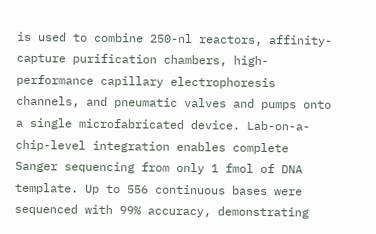is used to combine 250-nl reactors, affinity-capture purification chambers, high-performance capillary electrophoresis channels, and pneumatic valves and pumps onto a single microfabricated device. Lab-on-a-chip-level integration enables complete Sanger sequencing from only 1 fmol of DNA template. Up to 556 continuous bases were sequenced with 99% accuracy, demonstrating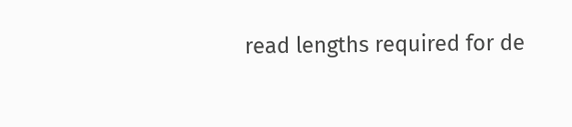read lengths required for de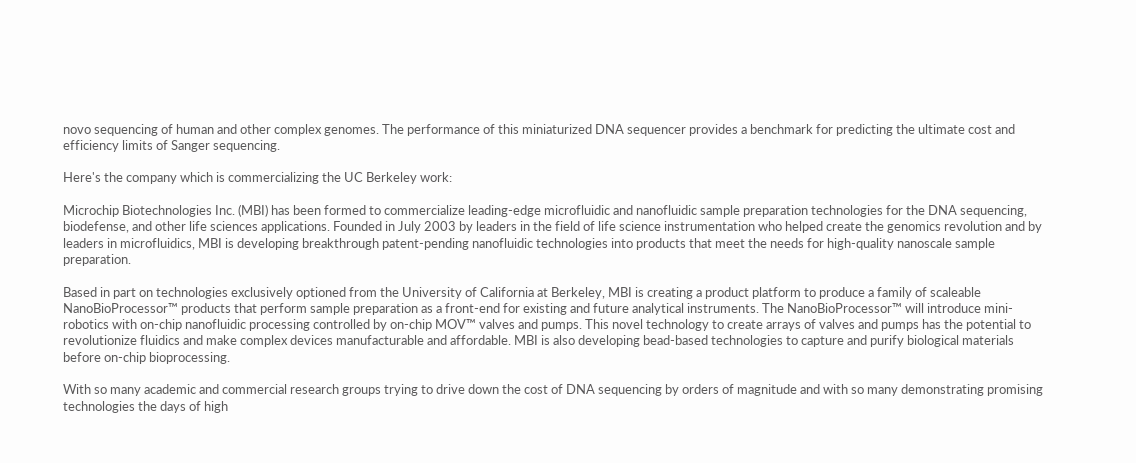novo sequencing of human and other complex genomes. The performance of this miniaturized DNA sequencer provides a benchmark for predicting the ultimate cost and efficiency limits of Sanger sequencing.

Here's the company which is commercializing the UC Berkeley work:

Microchip Biotechnologies Inc. (MBI) has been formed to commercialize leading-edge microfluidic and nanofluidic sample preparation technologies for the DNA sequencing, biodefense, and other life sciences applications. Founded in July 2003 by leaders in the field of life science instrumentation who helped create the genomics revolution and by leaders in microfluidics, MBI is developing breakthrough patent-pending nanofluidic technologies into products that meet the needs for high-quality nanoscale sample preparation.

Based in part on technologies exclusively optioned from the University of California at Berkeley, MBI is creating a product platform to produce a family of scaleable NanoBioProcessor™ products that perform sample preparation as a front-end for existing and future analytical instruments. The NanoBioProcessor™ will introduce mini-robotics with on-chip nanofluidic processing controlled by on-chip MOV™ valves and pumps. This novel technology to create arrays of valves and pumps has the potential to revolutionize fluidics and make complex devices manufacturable and affordable. MBI is also developing bead-based technologies to capture and purify biological materials before on-chip bioprocessing.

With so many academic and commercial research groups trying to drive down the cost of DNA sequencing by orders of magnitude and with so many demonstrating promising technologies the days of high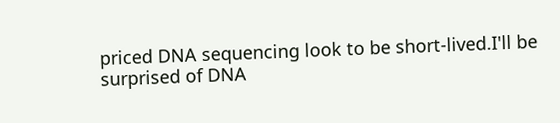priced DNA sequencing look to be short-lived.I'll be surprised of DNA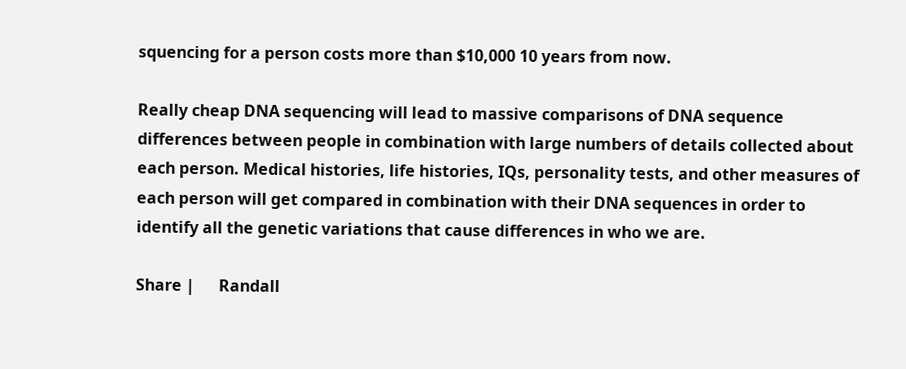squencing for a person costs more than $10,000 10 years from now.

Really cheap DNA sequencing will lead to massive comparisons of DNA sequence differences between people in combination with large numbers of details collected about each person. Medical histories, life histories, IQs, personality tests, and other measures of each person will get compared in combination with their DNA sequences in order to identify all the genetic variations that cause differences in who we are.

Share |      Randall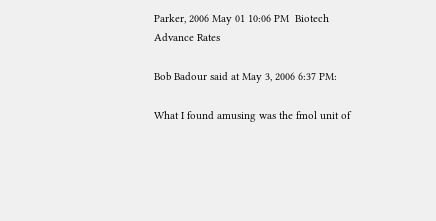Parker, 2006 May 01 10:06 PM  Biotech Advance Rates

Bob Badour said at May 3, 2006 6:37 PM:

What I found amusing was the fmol unit of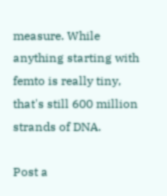measure. While anything starting with femto is really tiny, that's still 600 million strands of DNA.

Post a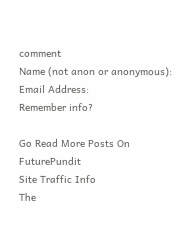comment
Name (not anon or anonymous):
Email Address:
Remember info?

Go Read More Posts On FuturePundit
Site Traffic Info
The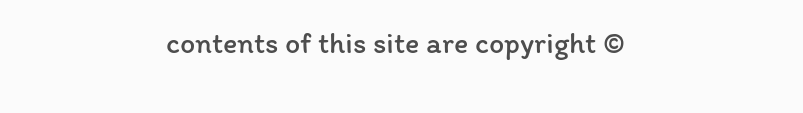contents of this site are copyright ©